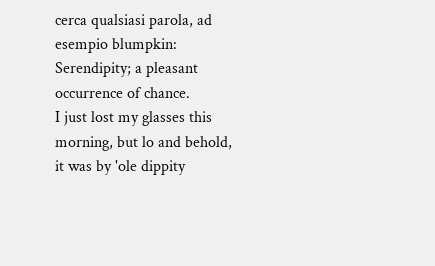cerca qualsiasi parola, ad esempio blumpkin:
Serendipity; a pleasant occurrence of chance.
I just lost my glasses this morning, but lo and behold, it was by 'ole dippity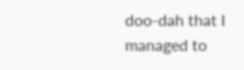doo-dah that I managed to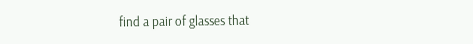find a pair of glasses that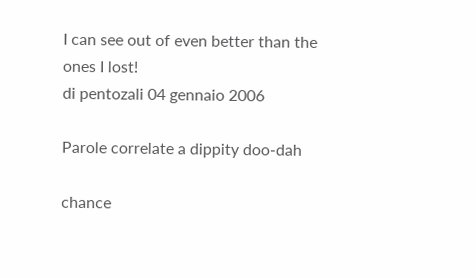I can see out of even better than the ones I lost!
di pentozali 04 gennaio 2006

Parole correlate a dippity doo-dah

chance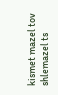kismet mazel tov shlemazel ts